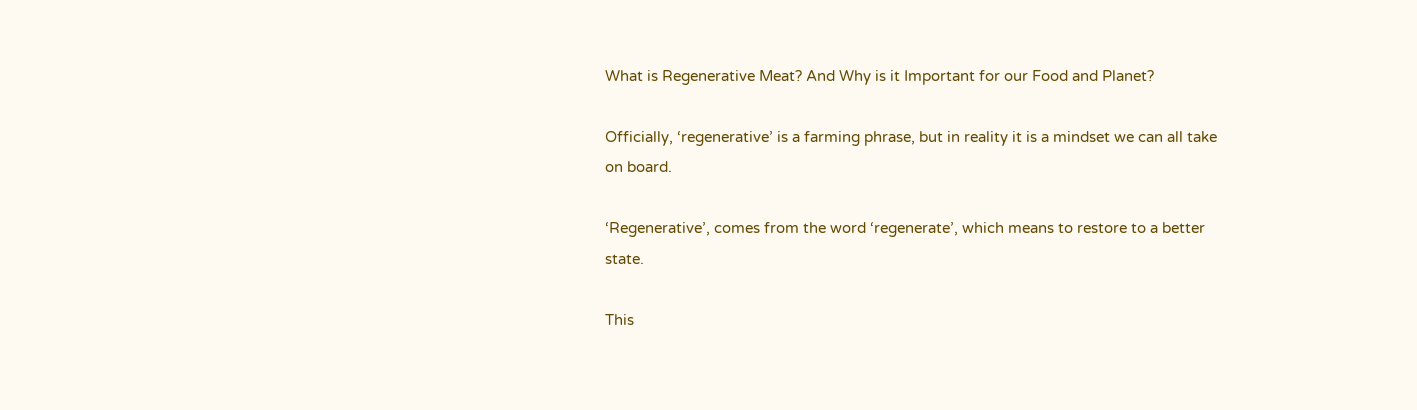What is Regenerative Meat? And Why is it Important for our Food and Planet?

Officially, ‘regenerative’ is a farming phrase, but in reality it is a mindset we can all take on board.

‘Regenerative’, comes from the word ‘regenerate’, which means to restore to a better state.

This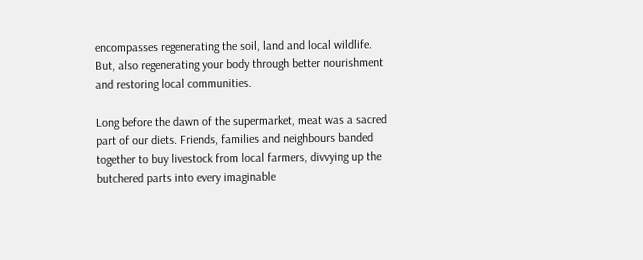encompasses regenerating the soil, land and local wildlife. But, also regenerating your body through better nourishment and restoring local communities.

Long before the dawn of the supermarket, meat was a sacred part of our diets. Friends, families and neighbours banded together to buy livestock from local farmers, divvying up the butchered parts into every imaginable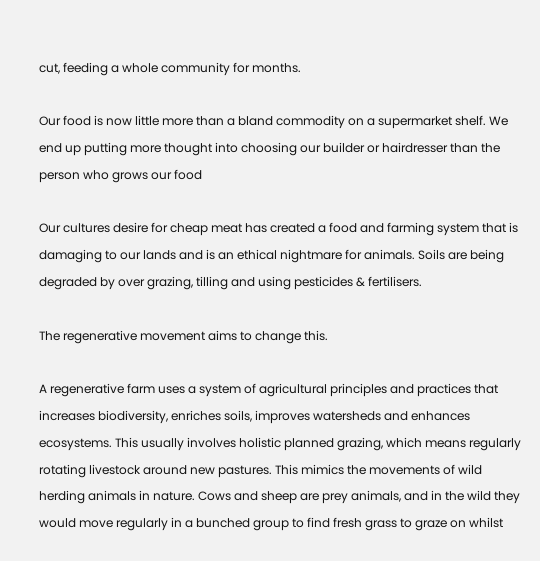cut, feeding a whole community for months.

Our food is now little more than a bland commodity on a supermarket shelf. We end up putting more thought into choosing our builder or hairdresser than the person who grows our food

Our cultures desire for cheap meat has created a food and farming system that is damaging to our lands and is an ethical nightmare for animals. Soils are being degraded by over grazing, tilling and using pesticides & fertilisers.

The regenerative movement aims to change this.

A regenerative farm uses a system of agricultural principles and practices that increases biodiversity, enriches soils, improves watersheds and enhances ecosystems. This usually involves holistic planned grazing, which means regularly rotating livestock around new pastures. This mimics the movements of wild herding animals in nature. Cows and sheep are prey animals, and in the wild they would move regularly in a bunched group to find fresh grass to graze on whilst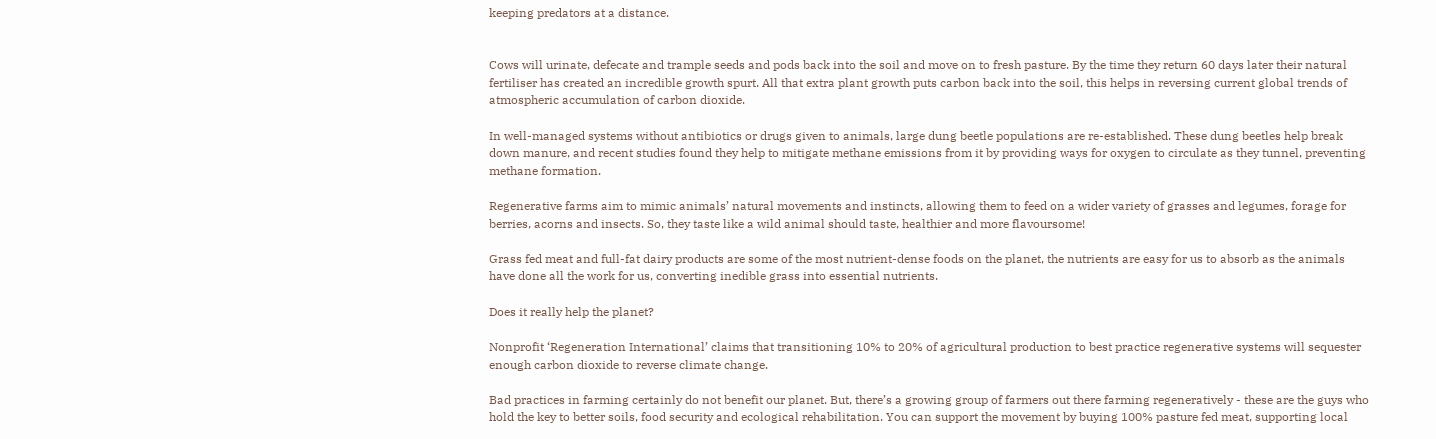keeping predators at a distance.


Cows will urinate, defecate and trample seeds and pods back into the soil and move on to fresh pasture. By the time they return 60 days later their natural fertiliser has created an incredible growth spurt. All that extra plant growth puts carbon back into the soil, this helps in reversing current global trends of atmospheric accumulation of carbon dioxide.

In well-managed systems without antibiotics or drugs given to animals, large dung beetle populations are re-established. These dung beetles help break down manure, and recent studies found they help to mitigate methane emissions from it by providing ways for oxygen to circulate as they tunnel, preventing methane formation.

Regenerative farms aim to mimic animals’ natural movements and instincts, allowing them to feed on a wider variety of grasses and legumes, forage for berries, acorns and insects. So, they taste like a wild animal should taste, healthier and more flavoursome!

Grass fed meat and full-fat dairy products are some of the most nutrient-dense foods on the planet, the nutrients are easy for us to absorb as the animals have done all the work for us, converting inedible grass into essential nutrients.

Does it really help the planet?

Nonprofit ‘Regeneration International’ claims that transitioning 10% to 20% of agricultural production to best practice regenerative systems will sequester enough carbon dioxide to reverse climate change.

Bad practices in farming certainly do not benefit our planet. But, there’s a growing group of farmers out there farming regeneratively - these are the guys who hold the key to better soils, food security and ecological rehabilitation. You can support the movement by buying 100% pasture fed meat, supporting local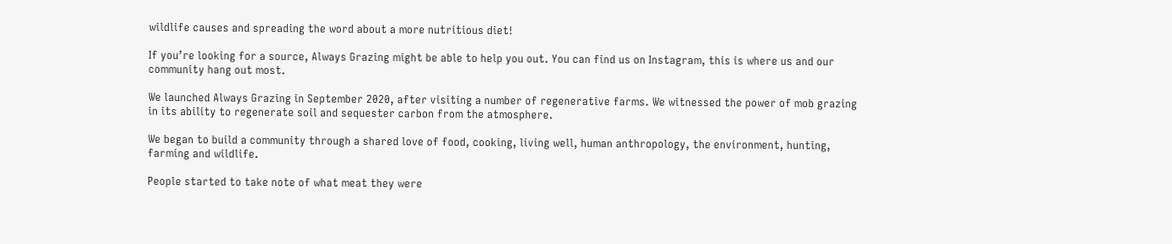wildlife causes and spreading the word about a more nutritious diet!

If you’re looking for a source, Always Grazing might be able to help you out. You can find us on Instagram, this is where us and our community hang out most.

We launched Always Grazing in September 2020, after visiting a number of regenerative farms. We witnessed the power of mob grazing in its ability to regenerate soil and sequester carbon from the atmosphere.

We began to build a community through a shared love of food, cooking, living well, human anthropology, the environment, hunting, farming and wildlife.

People started to take note of what meat they were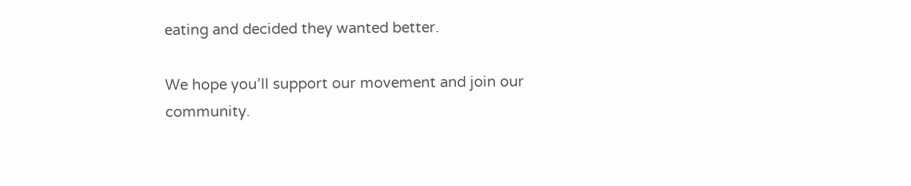eating and decided they wanted better.

We hope you’ll support our movement and join our community.